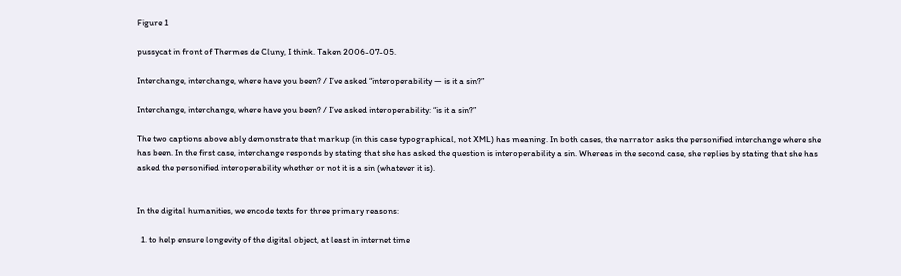Figure 1

pussycat in front of Thermes de Cluny, I think. Taken 2006-07-05.

Interchange, interchange, where have you been? / I’ve asked “interoperability — is it a sin?”

Interchange, interchange, where have you been? / I’ve asked interoperability: “is it a sin?”

The two captions above ably demonstrate that markup (in this case typographical, not XML) has meaning. In both cases, the narrator asks the personified interchange where she has been. In the first case, interchange responds by stating that she has asked the question is interoperability a sin. Whereas in the second case, she replies by stating that she has asked the personified interoperability whether or not it is a sin (whatever it is).


In the digital humanities, we encode texts for three primary reasons:

  1. to help ensure longevity of the digital object, at least in internet time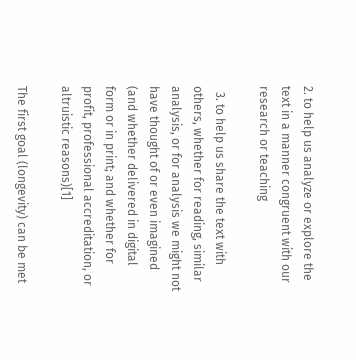2. to help us analyze or explore the text in a manner congruent with our research or teaching

  3. to help us share the text with others, whether for reading, similar analysis, or for analysis we might not have thought of or even imagined (and whether delivered in digital form or in print; and whether for profit, professional accreditation, or altruistic reasons)[1]

The first goal (longevity) can be met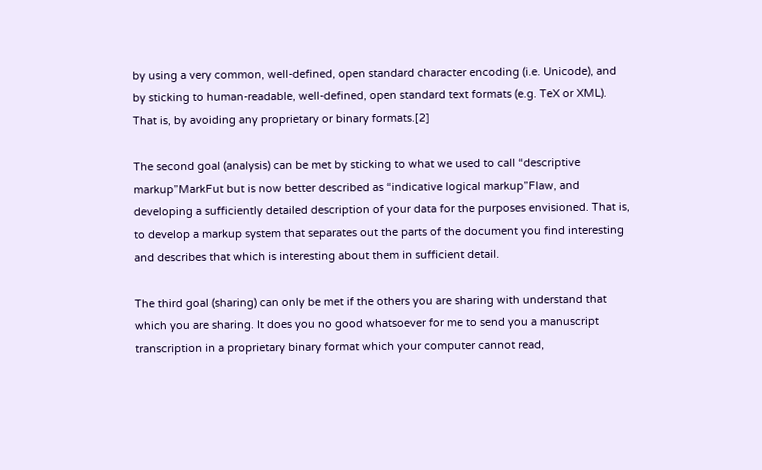by using a very common, well-defined, open standard character encoding (i.e. Unicode), and by sticking to human-readable, well-defined, open standard text formats (e.g. TeX or XML). That is, by avoiding any proprietary or binary formats.[2]

The second goal (analysis) can be met by sticking to what we used to call “descriptive markup”MarkFut but is now better described as “indicative logical markup”Flaw, and developing a sufficiently detailed description of your data for the purposes envisioned. That is, to develop a markup system that separates out the parts of the document you find interesting and describes that which is interesting about them in sufficient detail.

The third goal (sharing) can only be met if the others you are sharing with understand that which you are sharing. It does you no good whatsoever for me to send you a manuscript transcription in a proprietary binary format which your computer cannot read,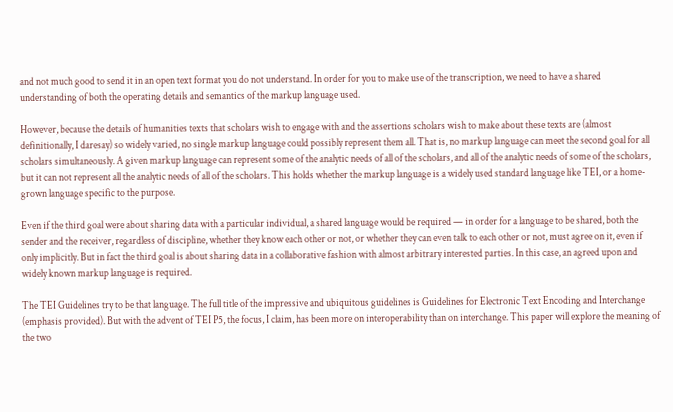and not much good to send it in an open text format you do not understand. In order for you to make use of the transcription, we need to have a shared understanding of both the operating details and semantics of the markup language used.

However, because the details of humanities texts that scholars wish to engage with and the assertions scholars wish to make about these texts are (almost definitionally, I daresay) so widely varied, no single markup language could possibly represent them all. That is, no markup language can meet the second goal for all scholars simultaneously. A given markup language can represent some of the analytic needs of all of the scholars, and all of the analytic needs of some of the scholars, but it can not represent all the analytic needs of all of the scholars. This holds whether the markup language is a widely used standard language like TEI, or a home-grown language specific to the purpose.

Even if the third goal were about sharing data with a particular individual, a shared language would be required — in order for a language to be shared, both the sender and the receiver, regardless of discipline, whether they know each other or not, or whether they can even talk to each other or not, must agree on it, even if only implicitly. But in fact the third goal is about sharing data in a collaborative fashion with almost arbitrary interested parties. In this case, an agreed upon and widely known markup language is required.

The TEI Guidelines try to be that language. The full title of the impressive and ubiquitous guidelines is Guidelines for Electronic Text Encoding and Interchange (emphasis provided). But with the advent of TEI P5, the focus, I claim, has been more on interoperability than on interchange. This paper will explore the meaning of the two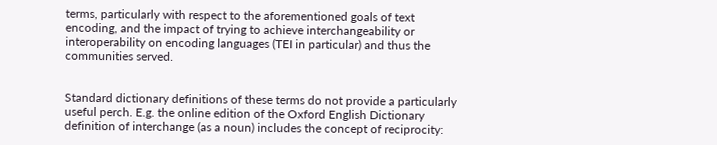terms, particularly with respect to the aforementioned goals of text encoding, and the impact of trying to achieve interchangeability or interoperability on encoding languages (TEI in particular) and thus the communities served.


Standard dictionary definitions of these terms do not provide a particularly useful perch. E.g. the online edition of the Oxford English Dictionary definition of interchange (as a noun) includes the concept of reciprocity: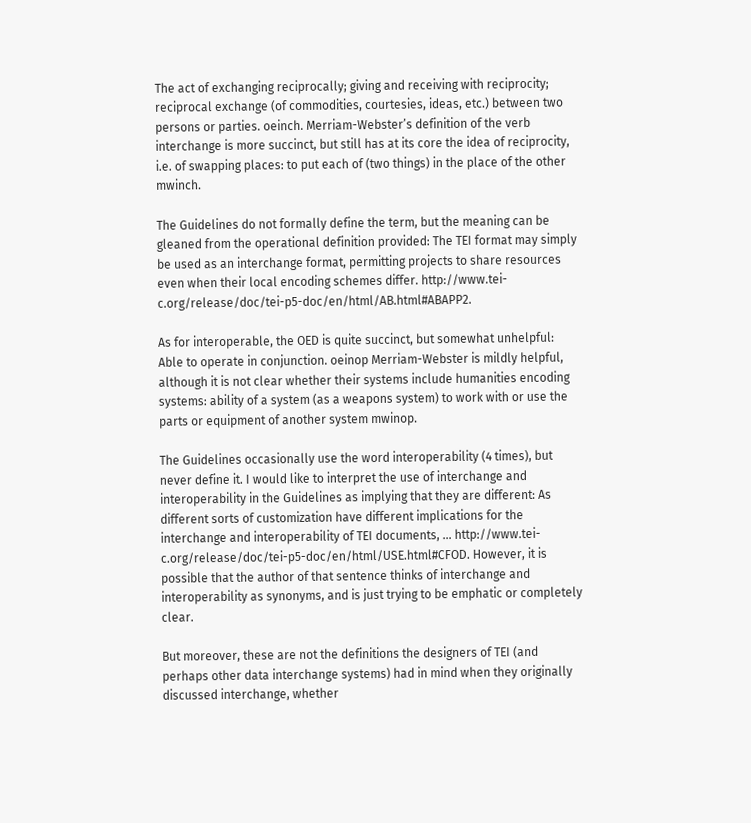The act of exchanging reciprocally; giving and receiving with reciprocity; reciprocal exchange (of commodities, courtesies, ideas, etc.) between two persons or parties. oeinch. Merriam-Webster’s definition of the verb interchange is more succinct, but still has at its core the idea of reciprocity, i.e. of swapping places: to put each of (two things) in the place of the other mwinch.

The Guidelines do not formally define the term, but the meaning can be gleaned from the operational definition provided: The TEI format may simply be used as an interchange format, permitting projects to share resources even when their local encoding schemes differ. http://www.tei-c.org/release/doc/tei-p5-doc/en/html/AB.html#ABAPP2.

As for interoperable, the OED is quite succinct, but somewhat unhelpful: Able to operate in conjunction. oeinop Merriam-Webster is mildly helpful, although it is not clear whether their systems include humanities encoding systems: ability of a system (as a weapons system) to work with or use the parts or equipment of another system mwinop.

The Guidelines occasionally use the word interoperability (4 times), but never define it. I would like to interpret the use of interchange and interoperability in the Guidelines as implying that they are different: As different sorts of customization have different implications for the interchange and interoperability of TEI documents, … http://www.tei-c.org/release/doc/tei-p5-doc/en/html/USE.html#CFOD. However, it is possible that the author of that sentence thinks of interchange and interoperability as synonyms, and is just trying to be emphatic or completely clear.

But moreover, these are not the definitions the designers of TEI (and perhaps other data interchange systems) had in mind when they originally discussed interchange, whether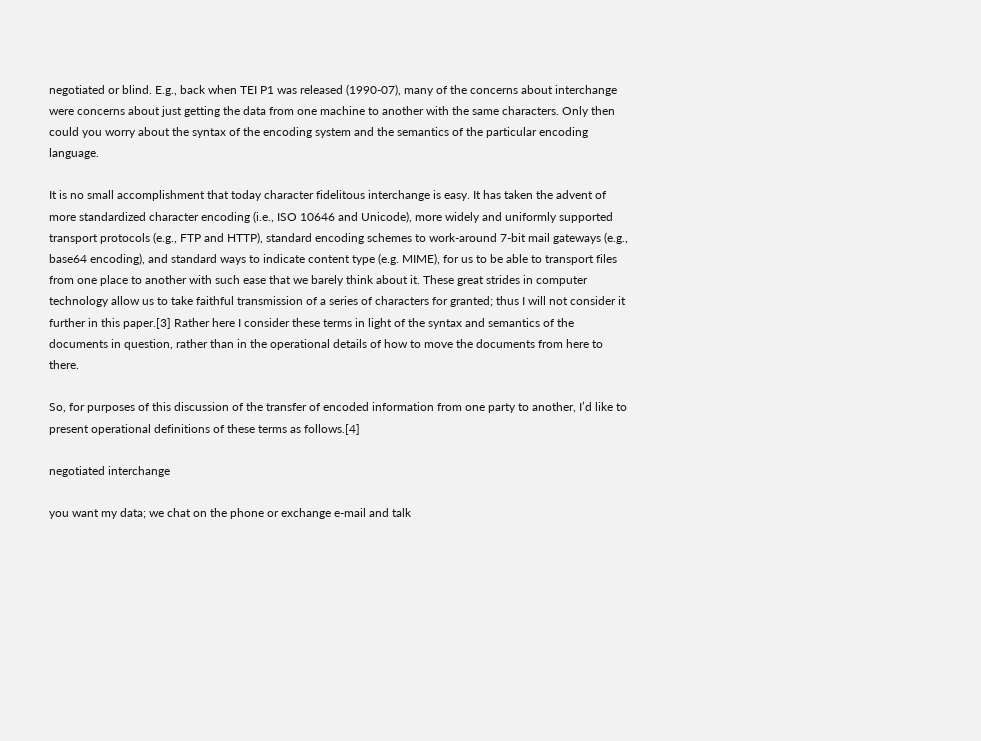negotiated or blind. E.g., back when TEI P1 was released (1990-07), many of the concerns about interchange were concerns about just getting the data from one machine to another with the same characters. Only then could you worry about the syntax of the encoding system and the semantics of the particular encoding language.

It is no small accomplishment that today character fidelitous interchange is easy. It has taken the advent of more standardized character encoding (i.e., ISO 10646 and Unicode), more widely and uniformly supported transport protocols (e.g., FTP and HTTP), standard encoding schemes to work-around 7-bit mail gateways (e.g., base64 encoding), and standard ways to indicate content type (e.g. MIME), for us to be able to transport files from one place to another with such ease that we barely think about it. These great strides in computer technology allow us to take faithful transmission of a series of characters for granted; thus I will not consider it further in this paper.[3] Rather here I consider these terms in light of the syntax and semantics of the documents in question, rather than in the operational details of how to move the documents from here to there.

So, for purposes of this discussion of the transfer of encoded information from one party to another, I’d like to present operational definitions of these terms as follows.[4]

negotiated interchange

you want my data; we chat on the phone or exchange e-mail and talk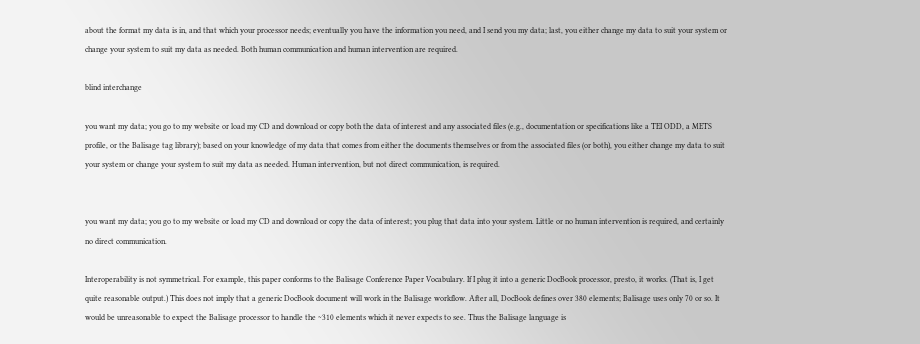about the format my data is in, and that which your processor needs; eventually you have the information you need, and I send you my data; last, you either change my data to suit your system or change your system to suit my data as needed. Both human communication and human intervention are required.

blind interchange

you want my data; you go to my website or load my CD and download or copy both the data of interest and any associated files (e.g., documentation or specifications like a TEI ODD, a METS profile, or the Balisage tag library); based on your knowledge of my data that comes from either the documents themselves or from the associated files (or both), you either change my data to suit your system or change your system to suit my data as needed. Human intervention, but not direct communication, is required.


you want my data; you go to my website or load my CD and download or copy the data of interest; you plug that data into your system. Little or no human intervention is required, and certainly no direct communication.

Interoperability is not symmetrical. For example, this paper conforms to the Balisage Conference Paper Vocabulary. If I plug it into a generic DocBook processor, presto, it works. (That is, I get quite reasonable output.) This does not imply that a generic DocBook document will work in the Balisage workflow. After all, DocBook defines over 380 elements; Balisage uses only 70 or so. It would be unreasonable to expect the Balisage processor to handle the ~310 elements which it never expects to see. Thus the Balisage language is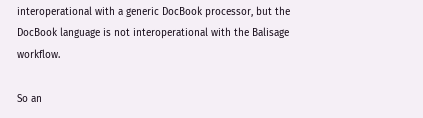interoperational with a generic DocBook processor, but the DocBook language is not interoperational with the Balisage workflow.

So an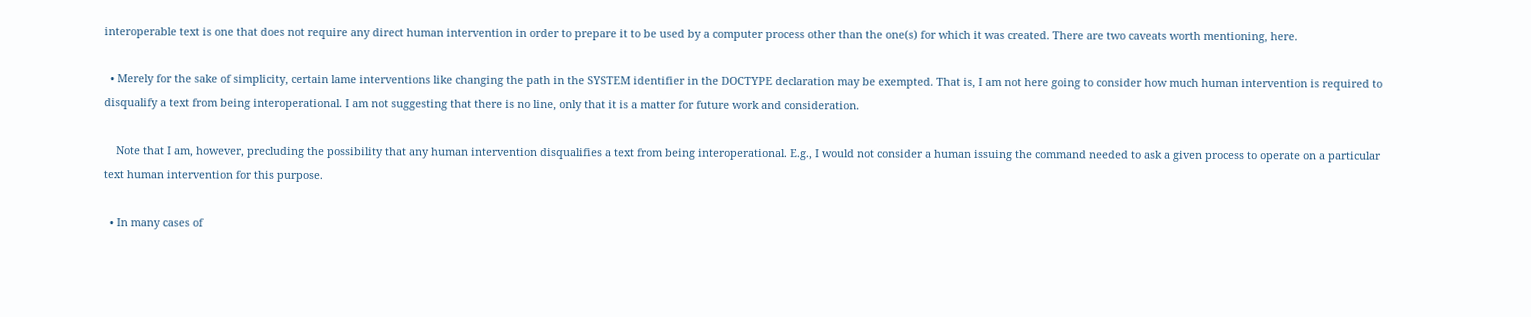interoperable text is one that does not require any direct human intervention in order to prepare it to be used by a computer process other than the one(s) for which it was created. There are two caveats worth mentioning, here.

  • Merely for the sake of simplicity, certain lame interventions like changing the path in the SYSTEM identifier in the DOCTYPE declaration may be exempted. That is, I am not here going to consider how much human intervention is required to disqualify a text from being interoperational. I am not suggesting that there is no line, only that it is a matter for future work and consideration.

    Note that I am, however, precluding the possibility that any human intervention disqualifies a text from being interoperational. E.g., I would not consider a human issuing the command needed to ask a given process to operate on a particular text human intervention for this purpose.

  • In many cases of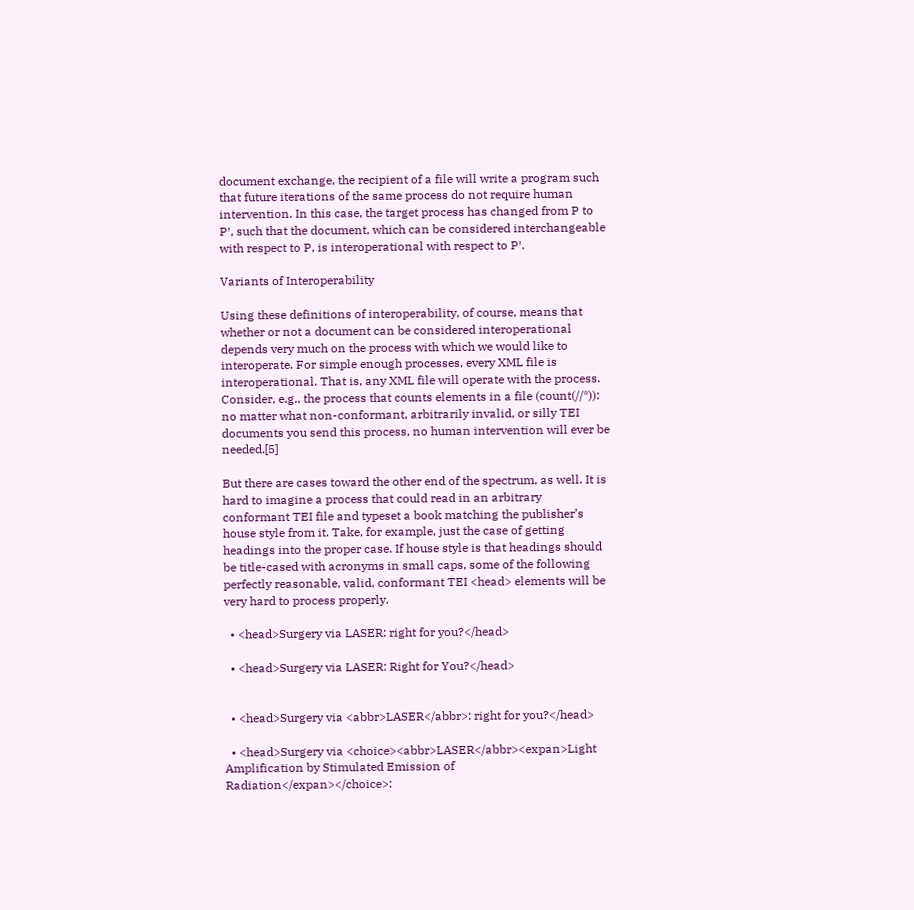document exchange, the recipient of a file will write a program such that future iterations of the same process do not require human intervention. In this case, the target process has changed from P to P′, such that the document, which can be considered interchangeable with respect to P, is interoperational with respect to P′.

Variants of Interoperability

Using these definitions of interoperability, of course, means that whether or not a document can be considered interoperational depends very much on the process with which we would like to interoperate. For simple enough processes, every XML file is interoperational. That is, any XML file will operate with the process. Consider, e.g., the process that counts elements in a file (count(//*)): no matter what non-conformant, arbitrarily invalid, or silly TEI documents you send this process, no human intervention will ever be needed.[5]

But there are cases toward the other end of the spectrum, as well. It is hard to imagine a process that could read in an arbitrary conformant TEI file and typeset a book matching the publisher’s house style from it. Take, for example, just the case of getting headings into the proper case. If house style is that headings should be title-cased with acronyms in small caps, some of the following perfectly reasonable, valid, conformant TEI <head> elements will be very hard to process properly.

  • <head>Surgery via LASER: right for you?</head>

  • <head>Surgery via LASER: Right for You?</head>


  • <head>Surgery via <abbr>LASER</abbr>: right for you?</head>

  • <head>Surgery via <choice><abbr>LASER</abbr><expan>Light Amplification by Stimulated Emission of Radiation</expan></choice>: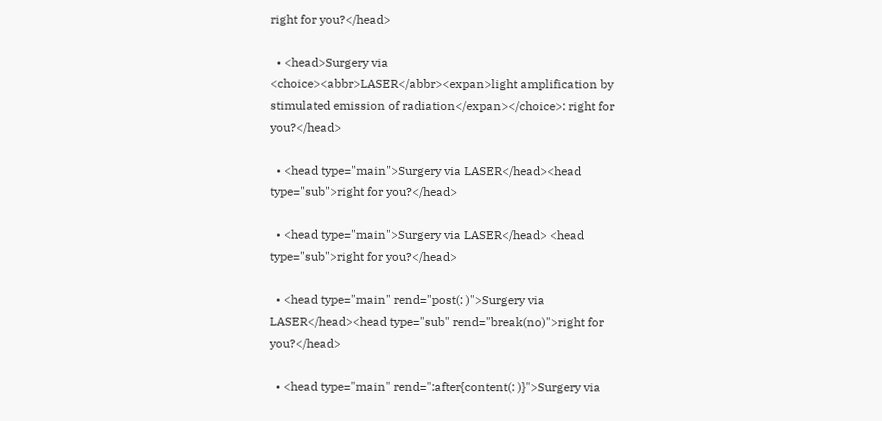right for you?</head>

  • <head>Surgery via <choice><abbr>LASER</abbr><expan>light amplification by stimulated emission of radiation</expan></choice>: right for you?</head>

  • <head type="main">Surgery via LASER</head><head type="sub">right for you?</head>

  • <head type="main">Surgery via LASER</head> <head type="sub">right for you?</head>

  • <head type="main" rend="post(: )">Surgery via LASER</head><head type="sub" rend="break(no)">right for you?</head>

  • <head type="main" rend=":after{content(: )}">Surgery via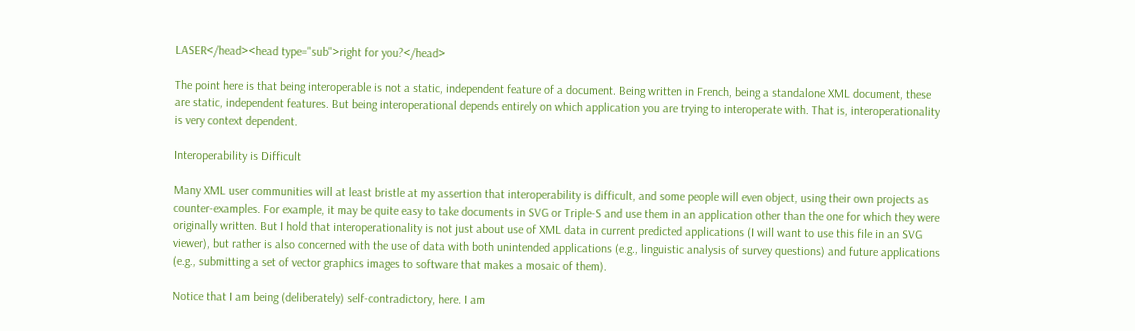LASER</head><head type="sub">right for you?</head>

The point here is that being interoperable is not a static, independent feature of a document. Being written in French, being a standalone XML document, these are static, independent features. But being interoperational depends entirely on which application you are trying to interoperate with. That is, interoperationality is very context dependent.

Interoperability is Difficult

Many XML user communities will at least bristle at my assertion that interoperability is difficult, and some people will even object, using their own projects as counter-examples. For example, it may be quite easy to take documents in SVG or Triple-S and use them in an application other than the one for which they were originally written. But I hold that interoperationality is not just about use of XML data in current predicted applications (I will want to use this file in an SVG viewer), but rather is also concerned with the use of data with both unintended applications (e.g., linguistic analysis of survey questions) and future applications (e.g., submitting a set of vector graphics images to software that makes a mosaic of them).

Notice that I am being (deliberately) self-contradictory, here. I am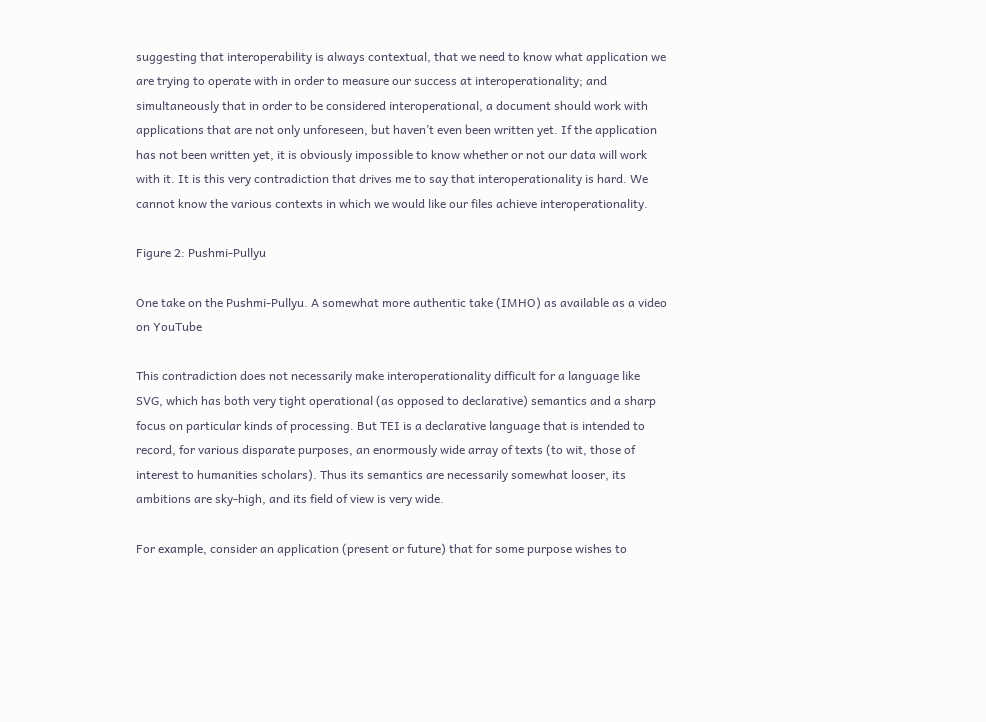suggesting that interoperability is always contextual, that we need to know what application we are trying to operate with in order to measure our success at interoperationality; and simultaneously that in order to be considered interoperational, a document should work with applications that are not only unforeseen, but haven’t even been written yet. If the application has not been written yet, it is obviously impossible to know whether or not our data will work with it. It is this very contradiction that drives me to say that interoperationality is hard. We cannot know the various contexts in which we would like our files achieve interoperationality.

Figure 2: Pushmi-Pullyu

One take on the Pushmi-Pullyu. A somewhat more authentic take (IMHO) as available as a video on YouTube

This contradiction does not necessarily make interoperationality difficult for a language like SVG, which has both very tight operational (as opposed to declarative) semantics and a sharp focus on particular kinds of processing. But TEI is a declarative language that is intended to record, for various disparate purposes, an enormously wide array of texts (to wit, those of interest to humanities scholars). Thus its semantics are necessarily somewhat looser, its ambitions are sky-high, and its field of view is very wide.

For example, consider an application (present or future) that for some purpose wishes to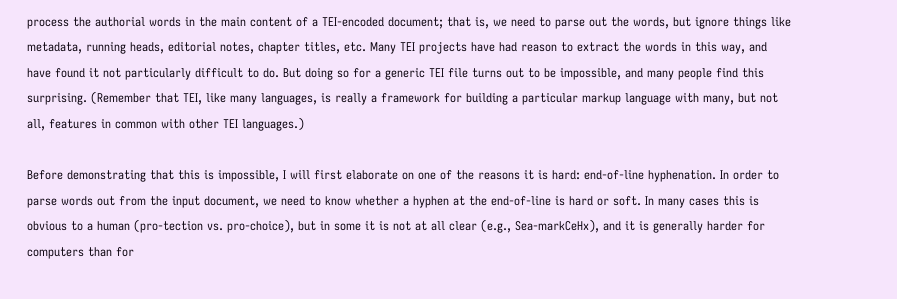process the authorial words in the main content of a TEI-encoded document; that is, we need to parse out the words, but ignore things like metadata, running heads, editorial notes, chapter titles, etc. Many TEI projects have had reason to extract the words in this way, and have found it not particularly difficult to do. But doing so for a generic TEI file turns out to be impossible, and many people find this surprising. (Remember that TEI, like many languages, is really a framework for building a particular markup language with many, but not all, features in common with other TEI languages.)

Before demonstrating that this is impossible, I will first elaborate on one of the reasons it is hard: end-of-line hyphenation. In order to parse words out from the input document, we need to know whether a hyphen at the end-of-line is hard or soft. In many cases this is obvious to a human (pro-tection vs. pro-choice), but in some it is not at all clear (e.g., Sea-markCeHx), and it is generally harder for computers than for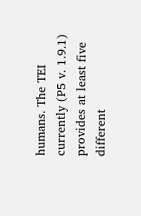humans. The TEI currently (P5 v. 1.9.1) provides at least five different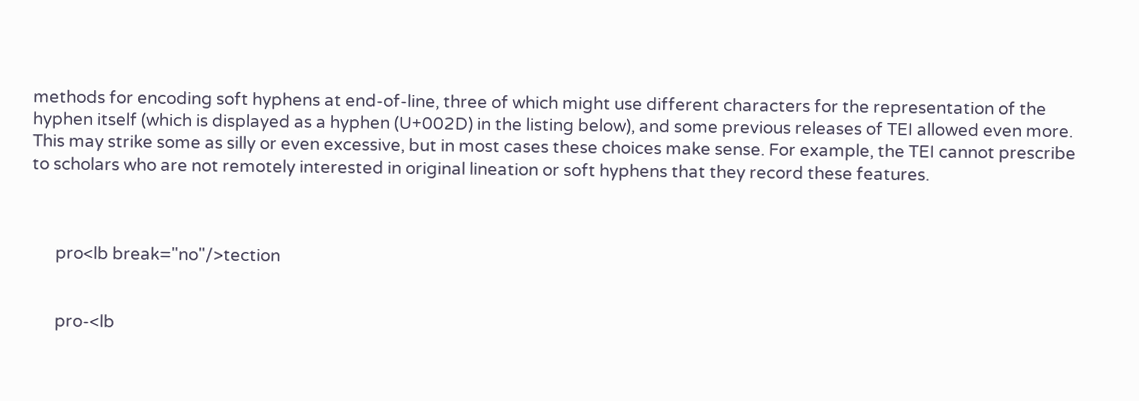methods for encoding soft hyphens at end-of-line, three of which might use different characters for the representation of the hyphen itself (which is displayed as a hyphen (U+002D) in the listing below), and some previous releases of TEI allowed even more. This may strike some as silly or even excessive, but in most cases these choices make sense. For example, the TEI cannot prescribe to scholars who are not remotely interested in original lineation or soft hyphens that they record these features.



      pro<lb break="no"/>tection


      pro-<lb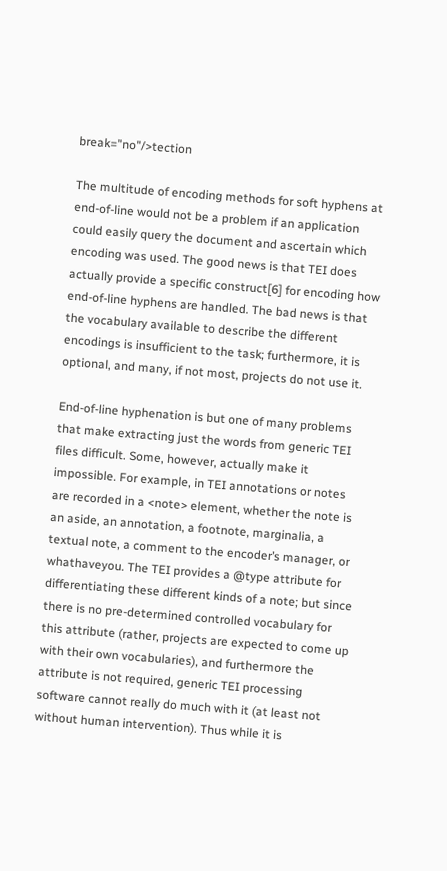break="no"/>tection

The multitude of encoding methods for soft hyphens at end-of-line would not be a problem if an application could easily query the document and ascertain which encoding was used. The good news is that TEI does actually provide a specific construct[6] for encoding how end-of-line hyphens are handled. The bad news is that the vocabulary available to describe the different encodings is insufficient to the task; furthermore, it is optional, and many, if not most, projects do not use it.

End-of-line hyphenation is but one of many problems that make extracting just the words from generic TEI files difficult. Some, however, actually make it impossible. For example, in TEI annotations or notes are recorded in a <note> element, whether the note is an aside, an annotation, a footnote, marginalia, a textual note, a comment to the encoder’s manager, or whathaveyou. The TEI provides a @type attribute for differentiating these different kinds of a note; but since there is no pre-determined controlled vocabulary for this attribute (rather, projects are expected to come up with their own vocabularies), and furthermore the attribute is not required, generic TEI processing software cannot really do much with it (at least not without human intervention). Thus while it is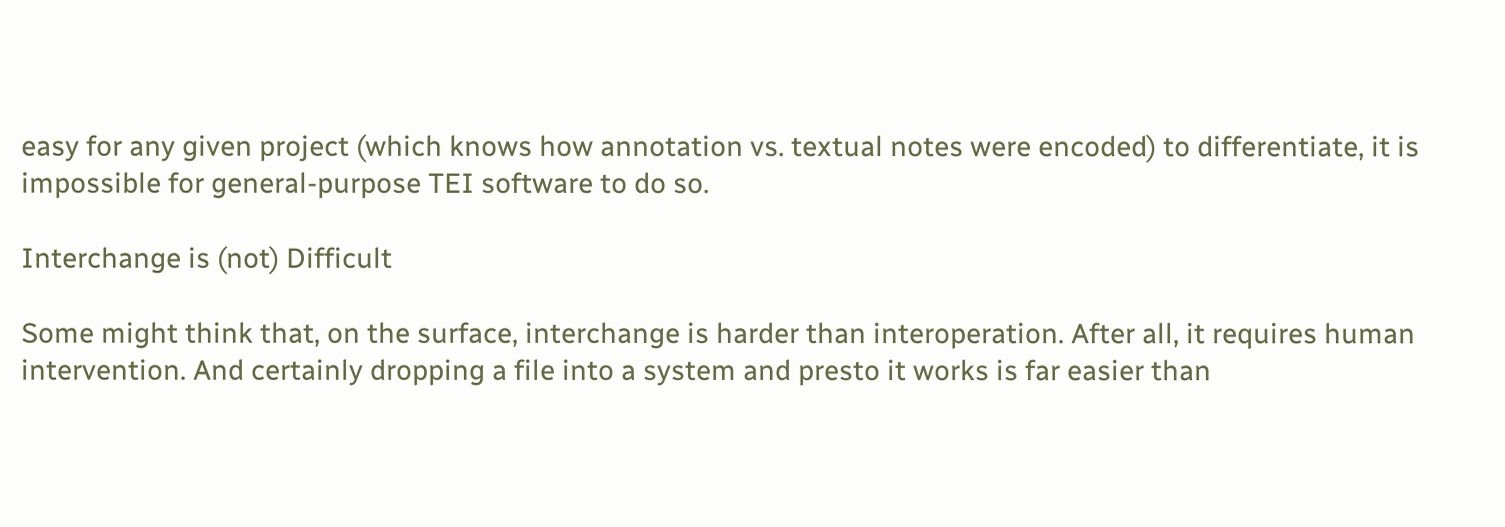easy for any given project (which knows how annotation vs. textual notes were encoded) to differentiate, it is impossible for general-purpose TEI software to do so.

Interchange is (not) Difficult

Some might think that, on the surface, interchange is harder than interoperation. After all, it requires human intervention. And certainly dropping a file into a system and presto it works is far easier than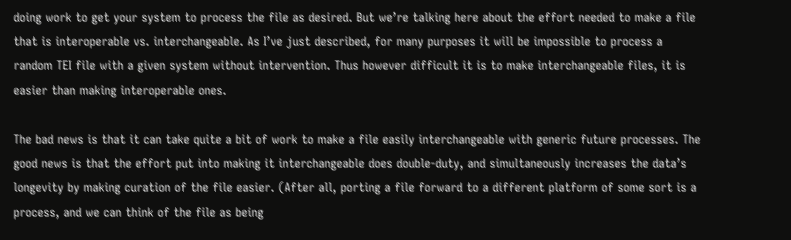doing work to get your system to process the file as desired. But we’re talking here about the effort needed to make a file that is interoperable vs. interchangeable. As I’ve just described, for many purposes it will be impossible to process a random TEI file with a given system without intervention. Thus however difficult it is to make interchangeable files, it is easier than making interoperable ones.

The bad news is that it can take quite a bit of work to make a file easily interchangeable with generic future processes. The good news is that the effort put into making it interchangeable does double-duty, and simultaneously increases the data’s longevity by making curation of the file easier. (After all, porting a file forward to a different platform of some sort is a process, and we can think of the file as being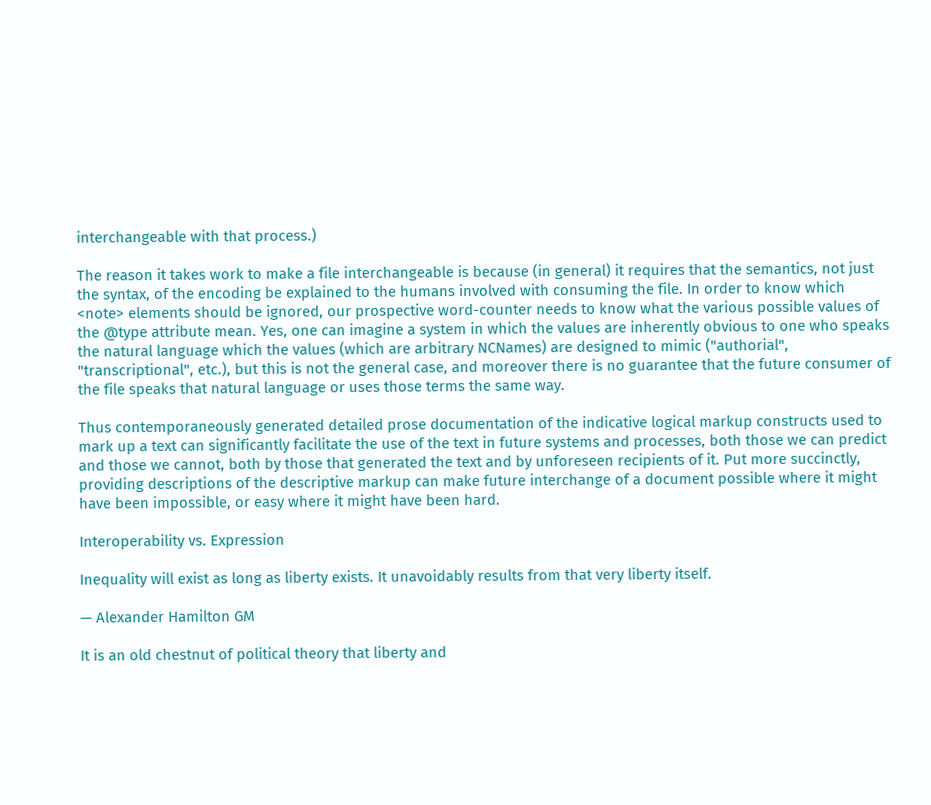interchangeable with that process.)

The reason it takes work to make a file interchangeable is because (in general) it requires that the semantics, not just the syntax, of the encoding be explained to the humans involved with consuming the file. In order to know which <note> elements should be ignored, our prospective word-counter needs to know what the various possible values of the @type attribute mean. Yes, one can imagine a system in which the values are inherently obvious to one who speaks the natural language which the values (which are arbitrary NCNames) are designed to mimic ("authorial", "transcriptional", etc.), but this is not the general case, and moreover there is no guarantee that the future consumer of the file speaks that natural language or uses those terms the same way.

Thus contemporaneously generated detailed prose documentation of the indicative logical markup constructs used to mark up a text can significantly facilitate the use of the text in future systems and processes, both those we can predict and those we cannot, both by those that generated the text and by unforeseen recipients of it. Put more succinctly, providing descriptions of the descriptive markup can make future interchange of a document possible where it might have been impossible, or easy where it might have been hard.

Interoperability vs. Expression

Inequality will exist as long as liberty exists. It unavoidably results from that very liberty itself.

— Alexander Hamilton GM

It is an old chestnut of political theory that liberty and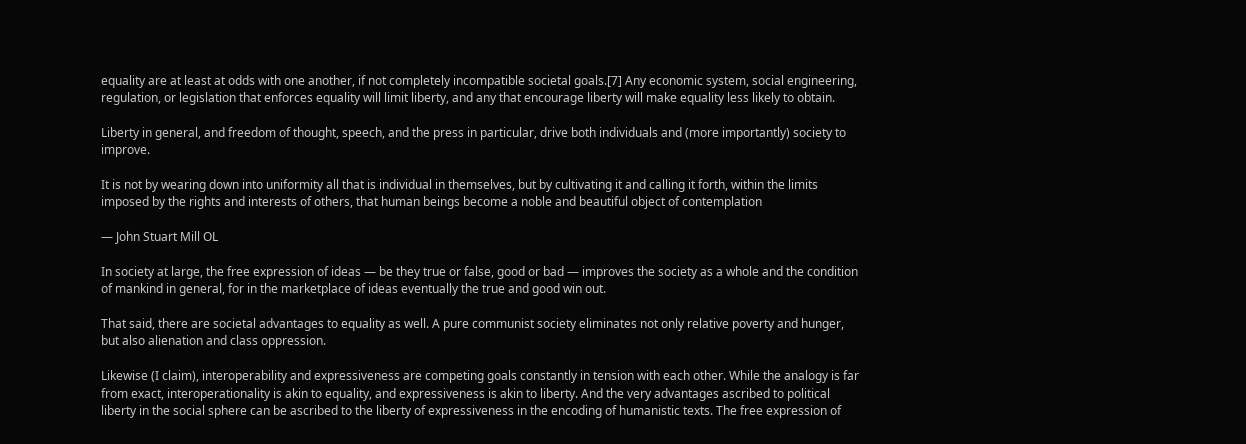equality are at least at odds with one another, if not completely incompatible societal goals.[7] Any economic system, social engineering, regulation, or legislation that enforces equality will limit liberty, and any that encourage liberty will make equality less likely to obtain.

Liberty in general, and freedom of thought, speech, and the press in particular, drive both individuals and (more importantly) society to improve.

It is not by wearing down into uniformity all that is individual in themselves, but by cultivating it and calling it forth, within the limits imposed by the rights and interests of others, that human beings become a noble and beautiful object of contemplation

— John Stuart Mill OL

In society at large, the free expression of ideas — be they true or false, good or bad — improves the society as a whole and the condition of mankind in general, for in the marketplace of ideas eventually the true and good win out.

That said, there are societal advantages to equality as well. A pure communist society eliminates not only relative poverty and hunger, but also alienation and class oppression.

Likewise (I claim), interoperability and expressiveness are competing goals constantly in tension with each other. While the analogy is far from exact, interoperationality is akin to equality, and expressiveness is akin to liberty. And the very advantages ascribed to political liberty in the social sphere can be ascribed to the liberty of expressiveness in the encoding of humanistic texts. The free expression of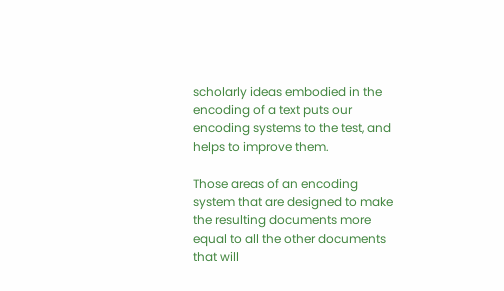scholarly ideas embodied in the encoding of a text puts our encoding systems to the test, and helps to improve them.

Those areas of an encoding system that are designed to make the resulting documents more equal to all the other documents that will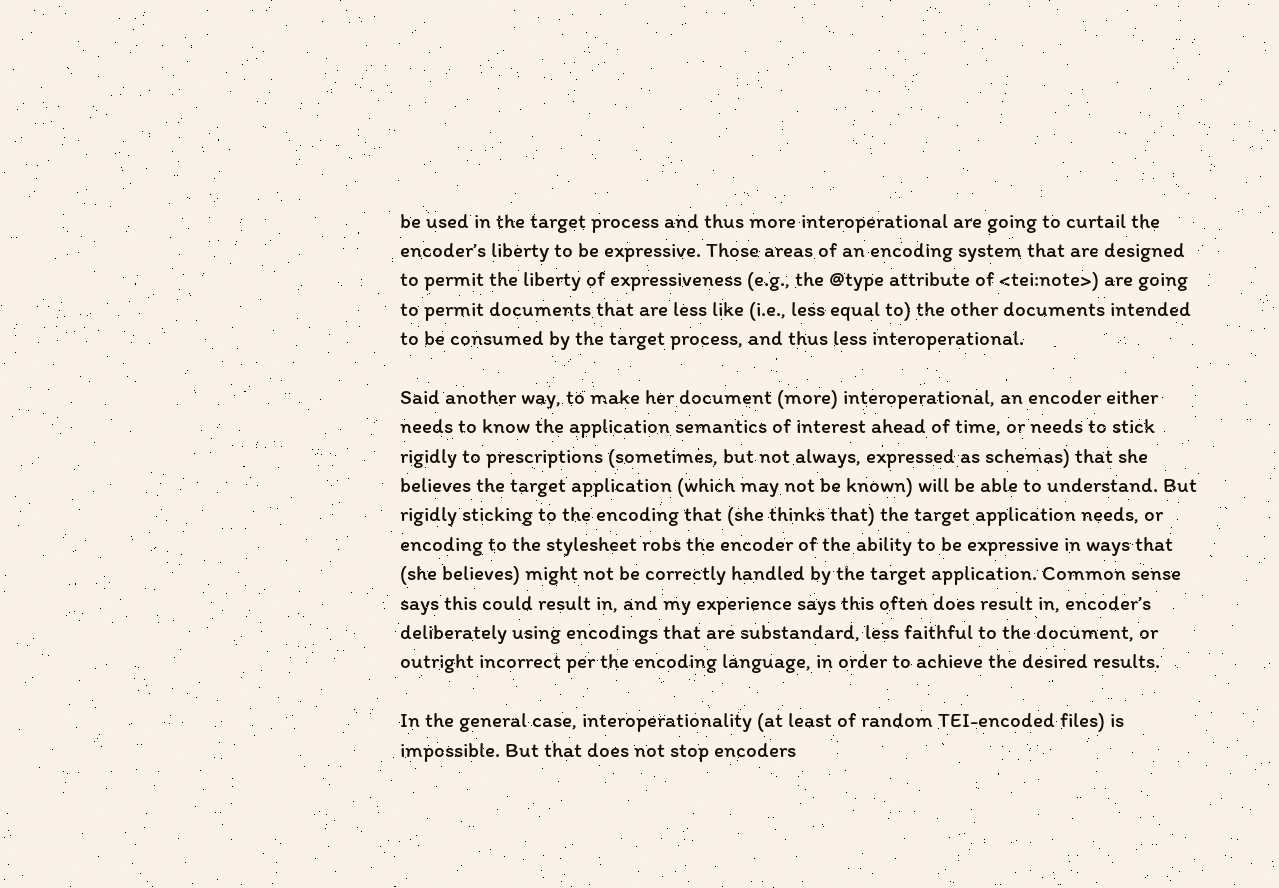be used in the target process and thus more interoperational are going to curtail the encoder’s liberty to be expressive. Those areas of an encoding system that are designed to permit the liberty of expressiveness (e.g., the @type attribute of <tei:note>) are going to permit documents that are less like (i.e., less equal to) the other documents intended to be consumed by the target process, and thus less interoperational.

Said another way, to make her document (more) interoperational, an encoder either needs to know the application semantics of interest ahead of time, or needs to stick rigidly to prescriptions (sometimes, but not always, expressed as schemas) that she believes the target application (which may not be known) will be able to understand. But rigidly sticking to the encoding that (she thinks that) the target application needs, or encoding to the stylesheet robs the encoder of the ability to be expressive in ways that (she believes) might not be correctly handled by the target application. Common sense says this could result in, and my experience says this often does result in, encoder’s deliberately using encodings that are substandard, less faithful to the document, or outright incorrect per the encoding language, in order to achieve the desired results.

In the general case, interoperationality (at least of random TEI-encoded files) is impossible. But that does not stop encoders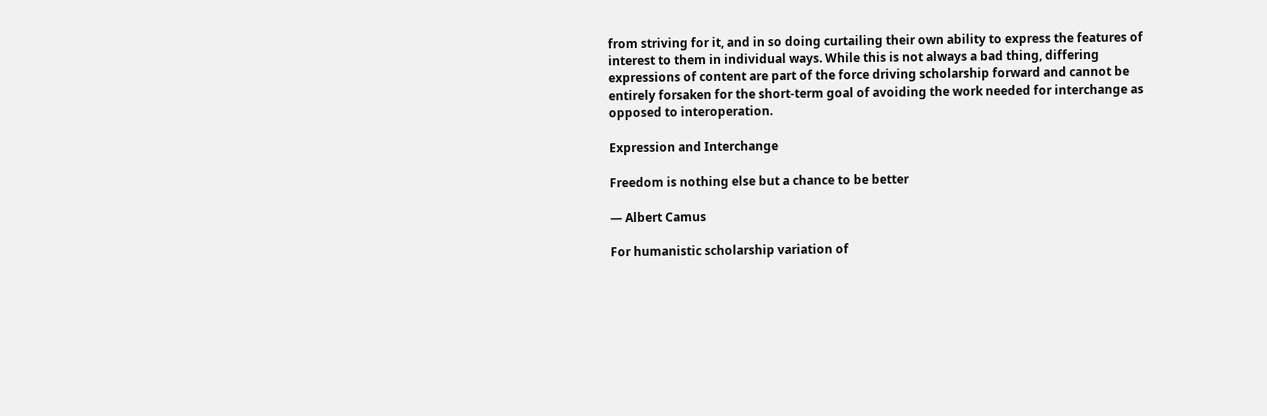from striving for it, and in so doing curtailing their own ability to express the features of interest to them in individual ways. While this is not always a bad thing, differing expressions of content are part of the force driving scholarship forward and cannot be entirely forsaken for the short-term goal of avoiding the work needed for interchange as opposed to interoperation.

Expression and Interchange

Freedom is nothing else but a chance to be better

— Albert Camus

For humanistic scholarship variation of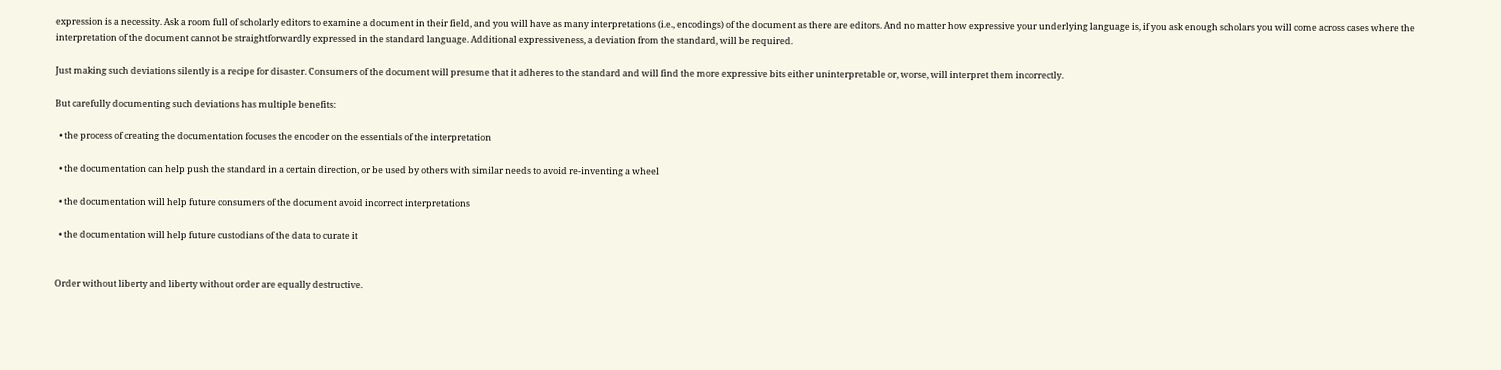expression is a necessity. Ask a room full of scholarly editors to examine a document in their field, and you will have as many interpretations (i.e., encodings) of the document as there are editors. And no matter how expressive your underlying language is, if you ask enough scholars you will come across cases where the interpretation of the document cannot be straightforwardly expressed in the standard language. Additional expressiveness, a deviation from the standard, will be required.

Just making such deviations silently is a recipe for disaster. Consumers of the document will presume that it adheres to the standard and will find the more expressive bits either uninterpretable or, worse, will interpret them incorrectly.

But carefully documenting such deviations has multiple benefits:

  • the process of creating the documentation focuses the encoder on the essentials of the interpretation

  • the documentation can help push the standard in a certain direction, or be used by others with similar needs to avoid re-inventing a wheel

  • the documentation will help future consumers of the document avoid incorrect interpretations

  • the documentation will help future custodians of the data to curate it


Order without liberty and liberty without order are equally destructive.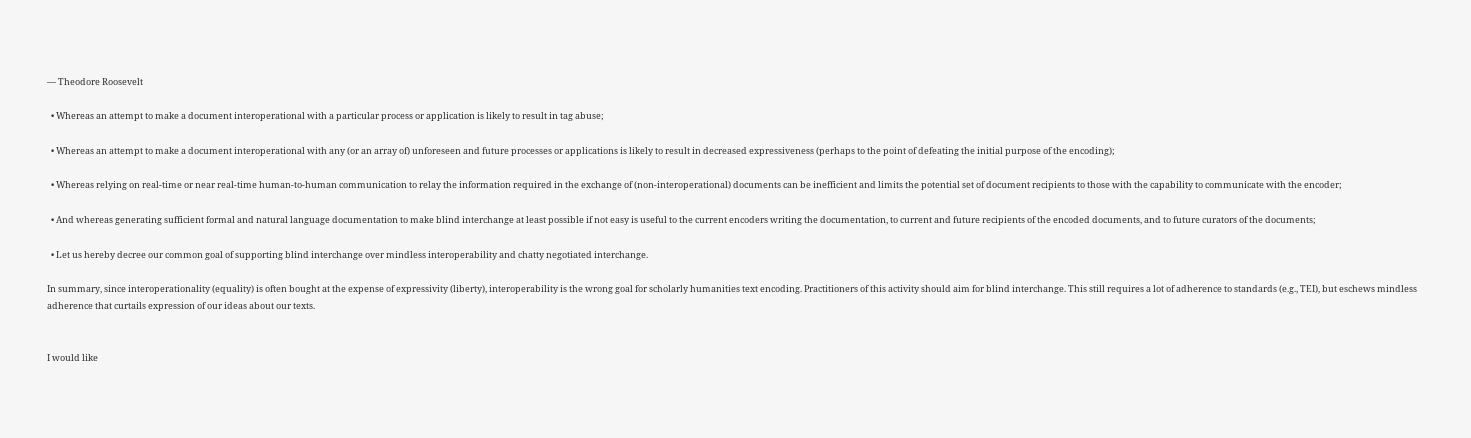— Theodore Roosevelt

  • Whereas an attempt to make a document interoperational with a particular process or application is likely to result in tag abuse;

  • Whereas an attempt to make a document interoperational with any (or an array of) unforeseen and future processes or applications is likely to result in decreased expressiveness (perhaps to the point of defeating the initial purpose of the encoding);

  • Whereas relying on real-time or near real-time human-to-human communication to relay the information required in the exchange of (non-interoperational) documents can be inefficient and limits the potential set of document recipients to those with the capability to communicate with the encoder;

  • And whereas generating sufficient formal and natural language documentation to make blind interchange at least possible if not easy is useful to the current encoders writing the documentation, to current and future recipients of the encoded documents, and to future curators of the documents;

  • Let us hereby decree our common goal of supporting blind interchange over mindless interoperability and chatty negotiated interchange.

In summary, since interoperationality (equality) is often bought at the expense of expressivity (liberty), interoperability is the wrong goal for scholarly humanities text encoding. Practitioners of this activity should aim for blind interchange. This still requires a lot of adherence to standards (e.g., TEI), but eschews mindless adherence that curtails expression of our ideas about our texts.


I would like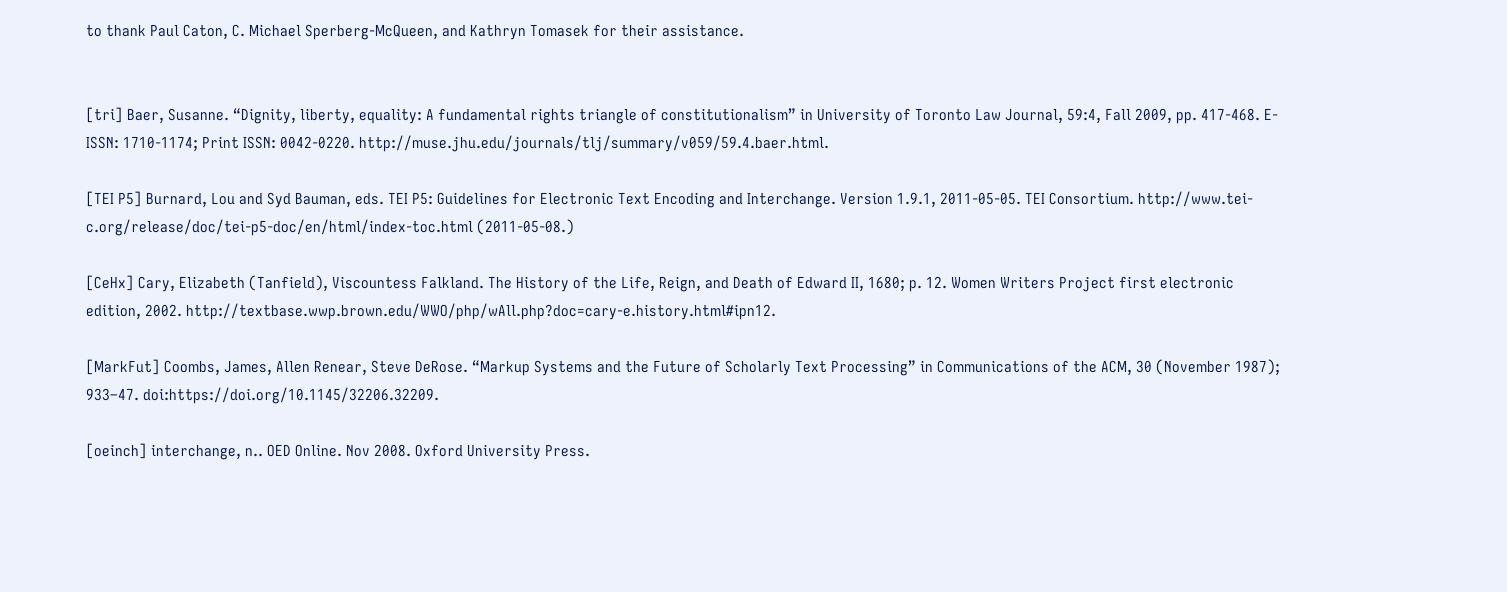to thank Paul Caton, C. Michael Sperberg-McQueen, and Kathryn Tomasek for their assistance.


[tri] Baer, Susanne. “Dignity, liberty, equality: A fundamental rights triangle of constitutionalism” in University of Toronto Law Journal, 59:4, Fall 2009, pp. 417-468. E-ISSN: 1710-1174; Print ISSN: 0042-0220. http://muse.jhu.edu/journals/tlj/summary/v059/59.4.baer.html.

[TEI P5] Burnard, Lou and Syd Bauman, eds. TEI P5: Guidelines for Electronic Text Encoding and Interchange. Version 1.9.1, 2011-05-05. TEI Consortium. http://www.tei-c.org/release/doc/tei-p5-doc/en/html/index-toc.html (2011-05-08.)

[CeHx] Cary, Elizabeth (Tanfield), Viscountess Falkland. The History of the Life, Reign, and Death of Edward II, 1680; p. 12. Women Writers Project first electronic edition, 2002. http://textbase.wwp.brown.edu/WWO/php/wAll.php?doc=cary-e.history.html#ipn12.

[MarkFut] Coombs, James, Allen Renear, Steve DeRose. “Markup Systems and the Future of Scholarly Text Processing” in Communications of the ACM, 30 (November 1987); 933–47. doi:https://doi.org/10.1145/32206.32209.

[oeinch] interchange, n.. OED Online. Nov 2008. Oxford University Press.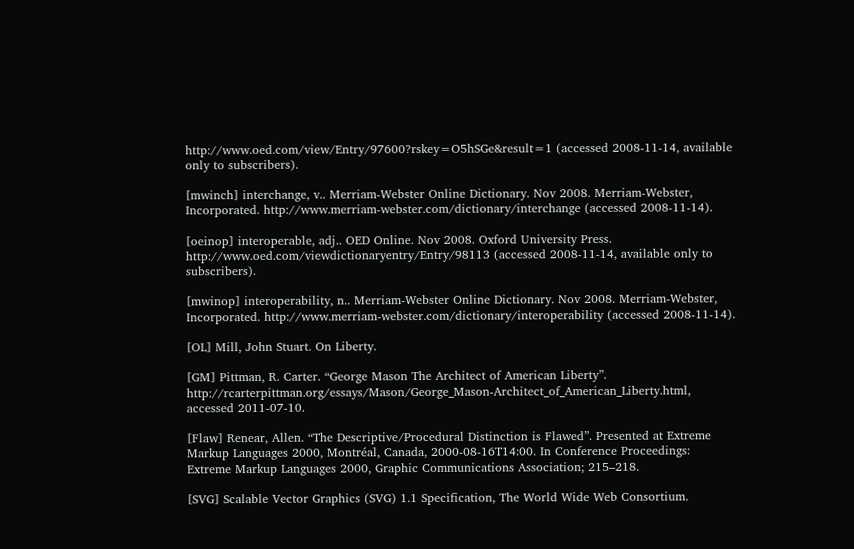http://www.oed.com/view/Entry/97600?rskey=O5hSGe&result=1 (accessed 2008-11-14, available only to subscribers).

[mwinch] interchange, v.. Merriam-Webster Online Dictionary. Nov 2008. Merriam-Webster, Incorporated. http://www.merriam-webster.com/dictionary/interchange (accessed 2008-11-14).

[oeinop] interoperable, adj.. OED Online. Nov 2008. Oxford University Press. http://www.oed.com/viewdictionaryentry/Entry/98113 (accessed 2008-11-14, available only to subscribers).

[mwinop] interoperability, n.. Merriam-Webster Online Dictionary. Nov 2008. Merriam-Webster, Incorporated. http://www.merriam-webster.com/dictionary/interoperability (accessed 2008-11-14).

[OL] Mill, John Stuart. On Liberty.

[GM] Pittman, R. Carter. “George Mason The Architect of American Liberty”. http://rcarterpittman.org/essays/Mason/George_Mason-Architect_of_American_Liberty.html, accessed 2011-07-10.

[Flaw] Renear, Allen. “The Descriptive/Procedural Distinction is Flawed”. Presented at Extreme Markup Languages 2000, Montréal, Canada, 2000-08-16T14:00. In Conference Proceedings: Extreme Markup Languages 2000, Graphic Communications Association; 215–218.

[SVG] Scalable Vector Graphics (SVG) 1.1 Specification, The World Wide Web Consortium.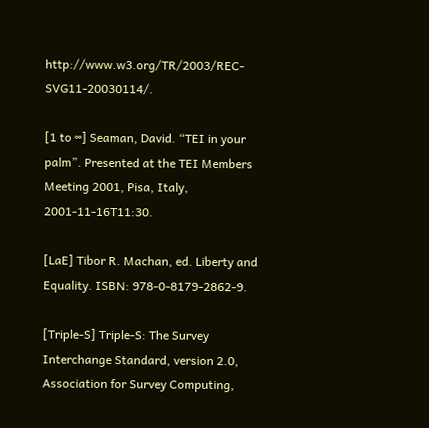http://www.w3.org/TR/2003/REC-SVG11-20030114/.

[1 to ∞] Seaman, David. “TEI in your palm”. Presented at the TEI Members Meeting 2001, Pisa, Italy, 2001-11-16T11:30.

[LaE] Tibor R. Machan, ed. Liberty and Equality. ISBN: 978-0-8179-2862-9.

[Triple-S] Triple-S: The Survey Interchange Standard, version 2.0, Association for Survey Computing,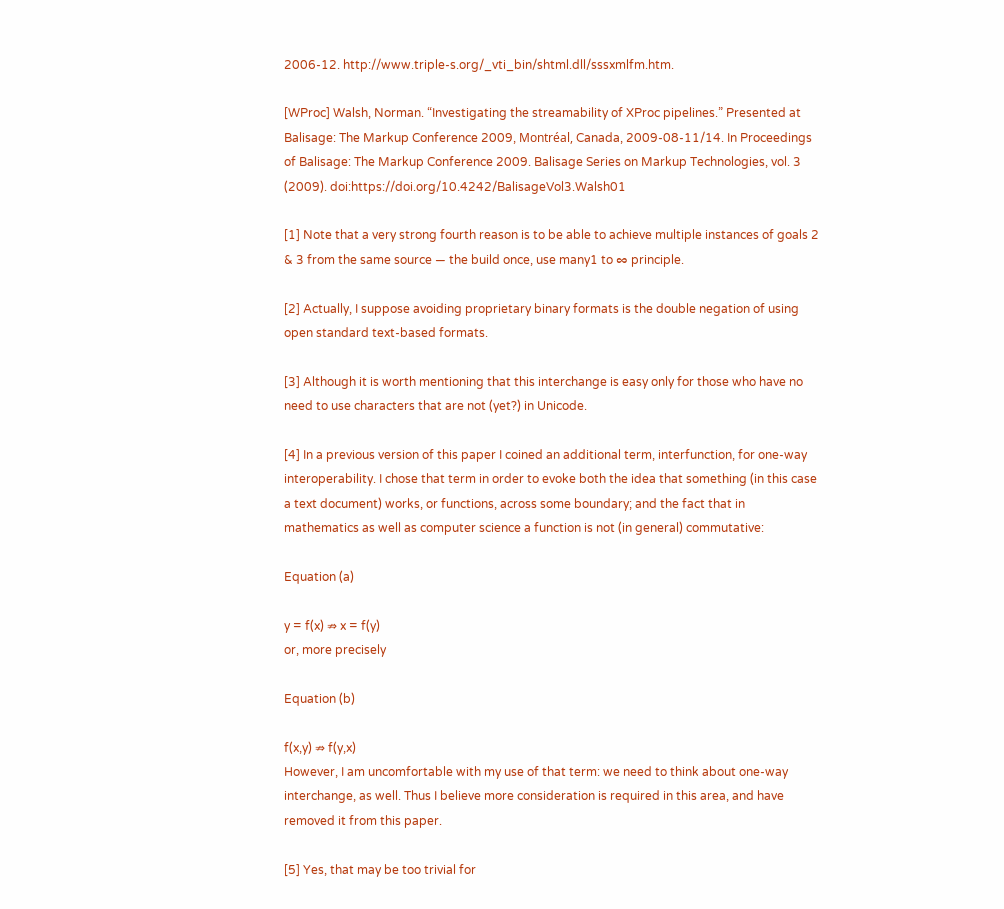2006-12. http://www.triple-s.org/_vti_bin/shtml.dll/sssxmlfm.htm.

[WProc] Walsh, Norman. “Investigating the streamability of XProc pipelines.” Presented at Balisage: The Markup Conference 2009, Montréal, Canada, 2009-08-11/14. In Proceedings of Balisage: The Markup Conference 2009. Balisage Series on Markup Technologies, vol. 3 (2009). doi:https://doi.org/10.4242/BalisageVol3.Walsh01

[1] Note that a very strong fourth reason is to be able to achieve multiple instances of goals 2 & 3 from the same source — the build once, use many1 to ∞ principle.

[2] Actually, I suppose avoiding proprietary binary formats is the double negation of using open standard text-based formats.

[3] Although it is worth mentioning that this interchange is easy only for those who have no need to use characters that are not (yet?) in Unicode.

[4] In a previous version of this paper I coined an additional term, interfunction, for one-way interoperability. I chose that term in order to evoke both the idea that something (in this case a text document) works, or functions, across some boundary; and the fact that in mathematics as well as computer science a function is not (in general) commutative:

Equation (a)

y = f(x) ⇏ x = f(y)
or, more precisely

Equation (b)

f(x,y) ⇏ f(y,x)
However, I am uncomfortable with my use of that term: we need to think about one-way interchange, as well. Thus I believe more consideration is required in this area, and have removed it from this paper.

[5] Yes, that may be too trivial for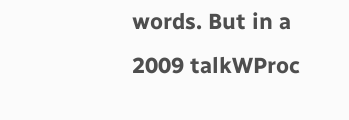words. But in a 2009 talkWProc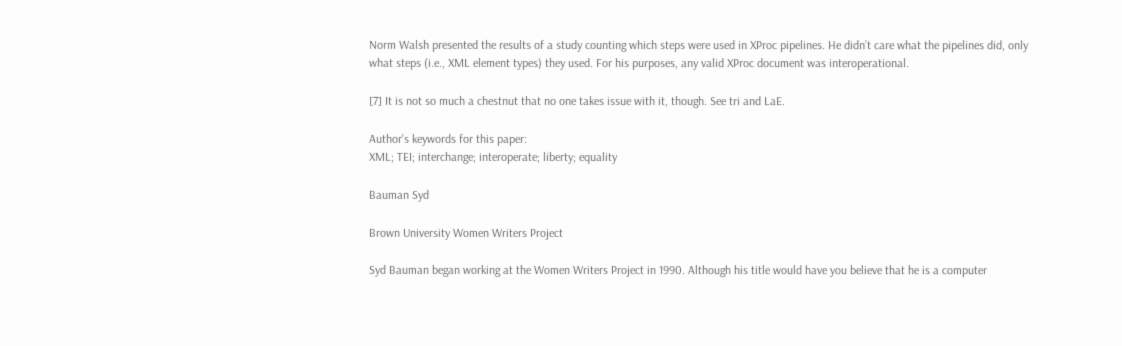Norm Walsh presented the results of a study counting which steps were used in XProc pipelines. He didn’t care what the pipelines did, only what steps (i.e., XML element types) they used. For his purposes, any valid XProc document was interoperational.

[7] It is not so much a chestnut that no one takes issue with it, though. See tri and LaE.

Author's keywords for this paper:
XML; TEI; interchange; interoperate; liberty; equality

Bauman Syd

Brown University Women Writers Project

Syd Bauman began working at the Women Writers Project in 1990. Although his title would have you believe that he is a computer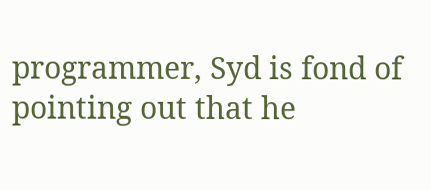programmer, Syd is fond of pointing out that he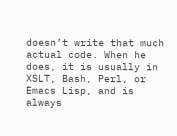doesn’t write that much actual code. When he does, it is usually in XSLT, Bash, Perl, or Emacs Lisp, and is always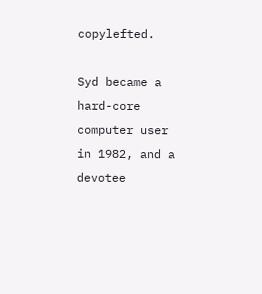copylefted.

Syd became a hard-core computer user in 1982, and a devotee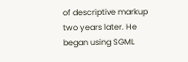of descriptive markup two years later. He began using SGML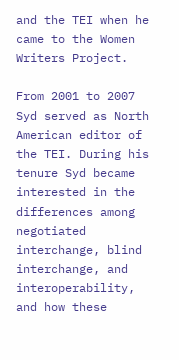and the TEI when he came to the Women Writers Project.

From 2001 to 2007 Syd served as North American editor of the TEI. During his tenure Syd became interested in the differences among negotiated interchange, blind interchange, and interoperability, and how these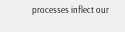processes inflect our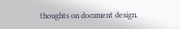thoughts on document design.